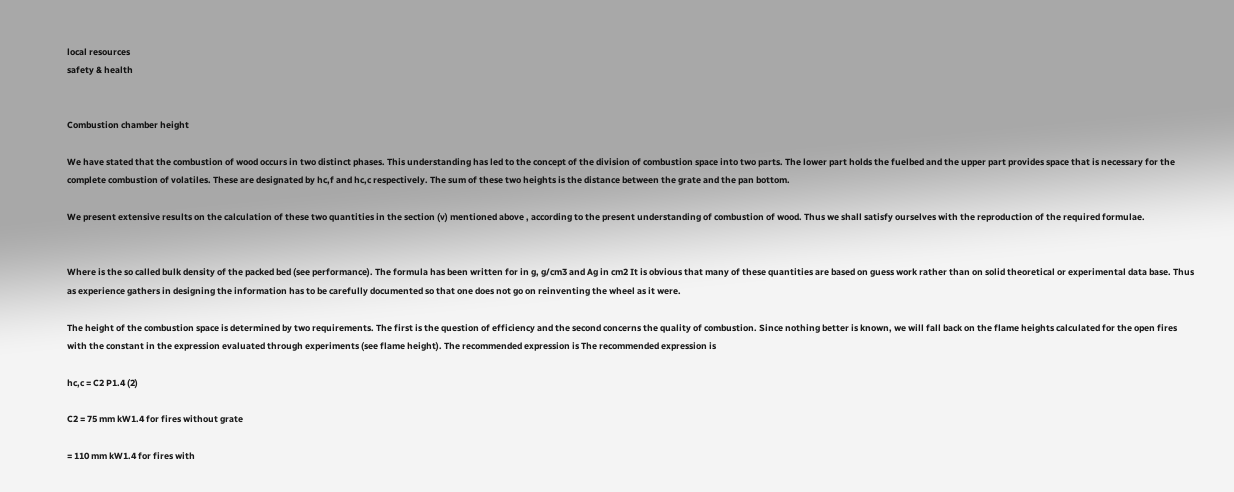local resources
safety & health


Combustion chamber height

We have stated that the combustion of wood occurs in two distinct phases. This understanding has led to the concept of the division of combustion space into two parts. The lower part holds the fuelbed and the upper part provides space that is necessary for the complete combustion of volatiles. These are designated by hc,f and hc,c respectively. The sum of these two heights is the distance between the grate and the pan bottom.

We present extensive results on the calculation of these two quantities in the section (v) mentioned above , according to the present understanding of combustion of wood. Thus we shall satisfy ourselves with the reproduction of the required formulae.


Where is the so called bulk density of the packed bed (see performance). The formula has been written for in g, g/cm3 and Ag in cm2 It is obvious that many of these quantities are based on guess work rather than on solid theoretical or experimental data base. Thus as experience gathers in designing the information has to be carefully documented so that one does not go on reinventing the wheel as it were.

The height of the combustion space is determined by two requirements. The first is the question of efficiency and the second concerns the quality of combustion. Since nothing better is known, we will fall back on the flame heights calculated for the open fires with the constant in the expression evaluated through experiments (see flame height). The recommended expression is The recommended expression is

hc,c = C2 P1.4 (2)

C2 = 75 mm kW1.4 for fires without grate

= 110 mm kW1.4 for fires with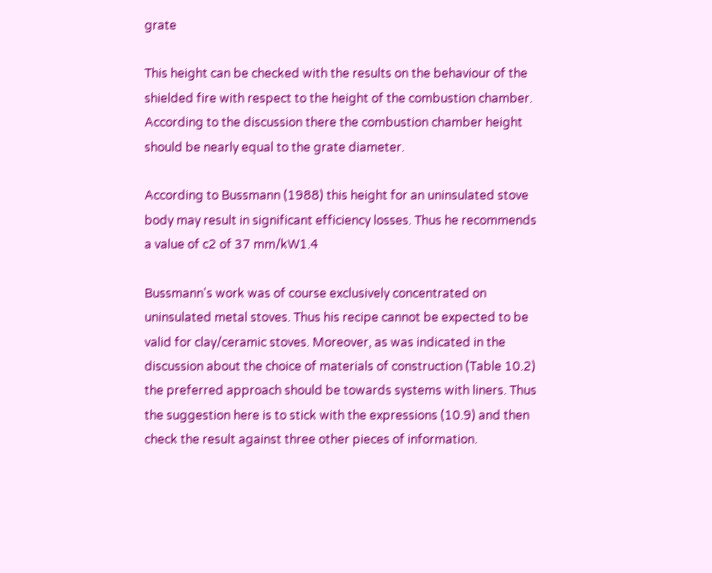grate

This height can be checked with the results on the behaviour of the shielded fire with respect to the height of the combustion chamber. According to the discussion there the combustion chamber height should be nearly equal to the grate diameter.

According to Bussmann (1988) this height for an uninsulated stove body may result in significant efficiency losses. Thus he recommends a value of c2 of 37 mm/kW1.4

Bussmann's work was of course exclusively concentrated on uninsulated metal stoves. Thus his recipe cannot be expected to be valid for clay/ceramic stoves. Moreover, as was indicated in the discussion about the choice of materials of construction (Table 10.2) the preferred approach should be towards systems with liners. Thus the suggestion here is to stick with the expressions (10.9) and then check the result against three other pieces of information.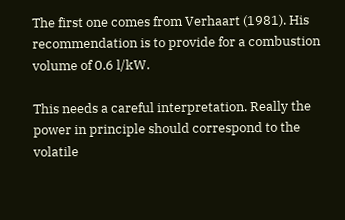The first one comes from Verhaart (1981). His recommendation is to provide for a combustion volume of 0.6 l/kW.

This needs a careful interpretation. Really the power in principle should correspond to the volatile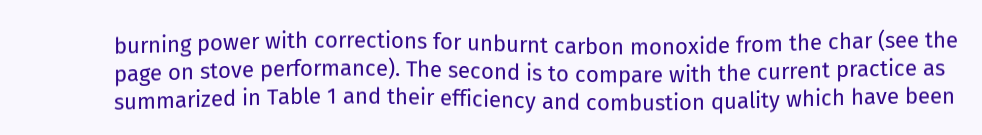burning power with corrections for unburnt carbon monoxide from the char (see the page on stove performance). The second is to compare with the current practice as summarized in Table 1 and their efficiency and combustion quality which have been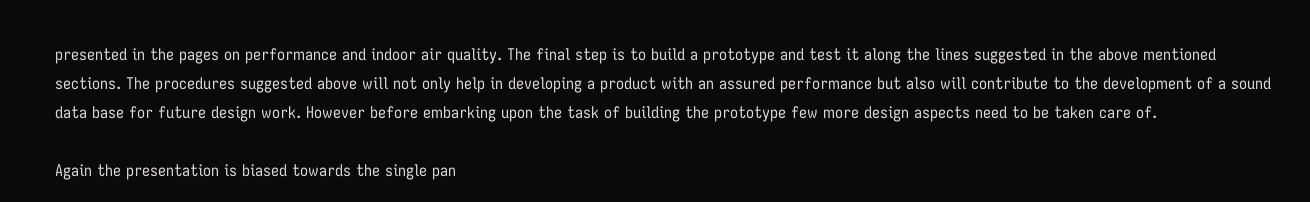presented in the pages on performance and indoor air quality. The final step is to build a prototype and test it along the lines suggested in the above mentioned sections. The procedures suggested above will not only help in developing a product with an assured performance but also will contribute to the development of a sound data base for future design work. However before embarking upon the task of building the prototype few more design aspects need to be taken care of.

Again the presentation is biased towards the single pan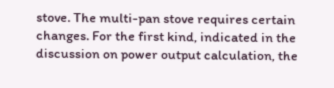stove. The multi-pan stove requires certain changes. For the first kind, indicated in the discussion on power output calculation, the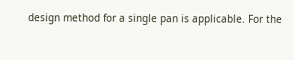design method for a single pan is applicable. For the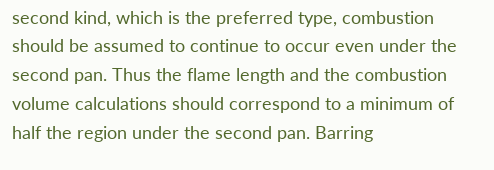second kind, which is the preferred type, combustion should be assumed to continue to occur even under the second pan. Thus the flame length and the combustion volume calculations should correspond to a minimum of half the region under the second pan. Barring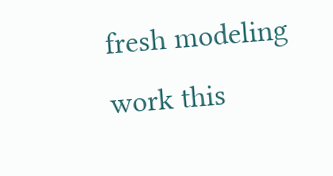fresh modeling work this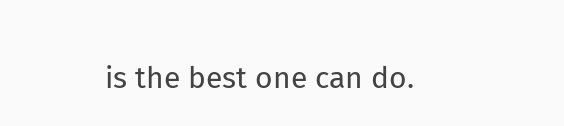is the best one can do.